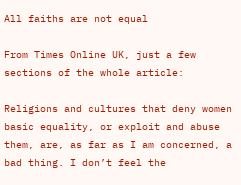All faiths are not equal

From Times Online UK, just a few sections of the whole article:

Religions and cultures that deny women basic equality, or exploit and abuse them, are, as far as I am concerned, a bad thing. I don’t feel the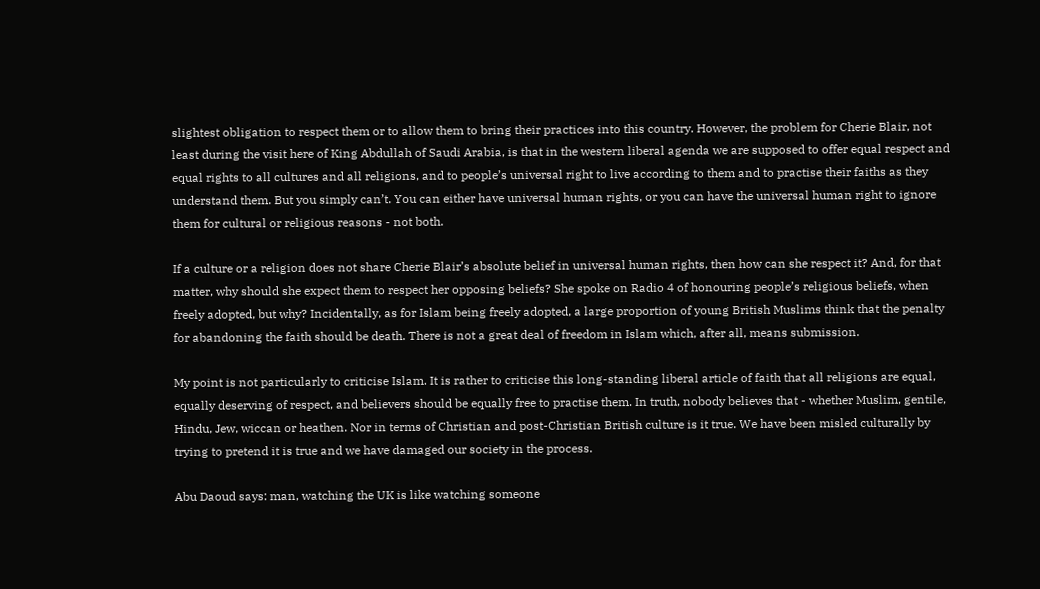slightest obligation to respect them or to allow them to bring their practices into this country. However, the problem for Cherie Blair, not least during the visit here of King Abdullah of Saudi Arabia, is that in the western liberal agenda we are supposed to offer equal respect and equal rights to all cultures and all religions, and to people’s universal right to live according to them and to practise their faiths as they understand them. But you simply can’t. You can either have universal human rights, or you can have the universal human right to ignore them for cultural or religious reasons - not both.

If a culture or a religion does not share Cherie Blair’s absolute belief in universal human rights, then how can she respect it? And, for that matter, why should she expect them to respect her opposing beliefs? She spoke on Radio 4 of honouring people’s religious beliefs, when freely adopted, but why? Incidentally, as for Islam being freely adopted, a large proportion of young British Muslims think that the penalty for abandoning the faith should be death. There is not a great deal of freedom in Islam which, after all, means submission.

My point is not particularly to criticise Islam. It is rather to criticise this long-standing liberal article of faith that all religions are equal, equally deserving of respect, and believers should be equally free to practise them. In truth, nobody believes that - whether Muslim, gentile, Hindu, Jew, wiccan or heathen. Nor in terms of Christian and post-Christian British culture is it true. We have been misled culturally by trying to pretend it is true and we have damaged our society in the process.

Abu Daoud says: man, watching the UK is like watching someone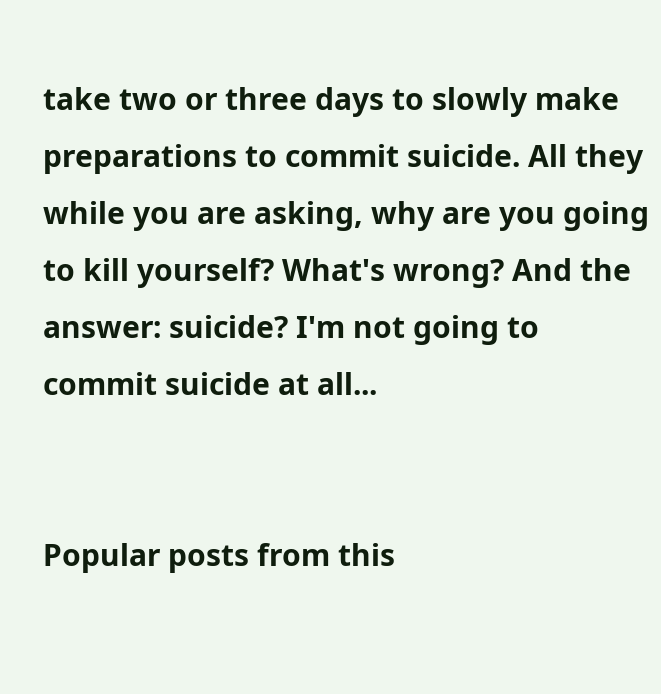take two or three days to slowly make preparations to commit suicide. All they while you are asking, why are you going to kill yourself? What's wrong? And the answer: suicide? I'm not going to commit suicide at all...


Popular posts from this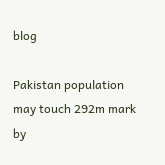blog

Pakistan population may touch 292m mark by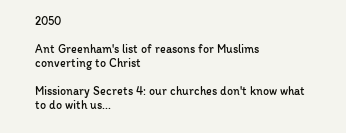2050

Ant Greenham's list of reasons for Muslims converting to Christ

Missionary Secrets 4: our churches don't know what to do with us...